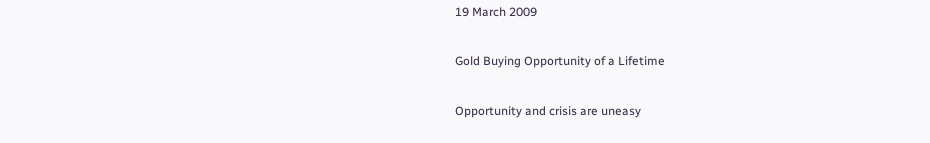19 March 2009

Gold Buying Opportunity of a Lifetime

Opportunity and crisis are uneasy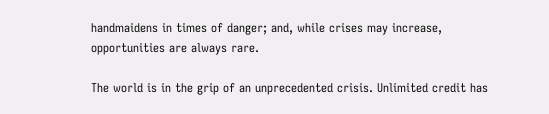handmaidens in times of danger; and, while crises may increase, opportunities are always rare.

The world is in the grip of an unprecedented crisis. Unlimited credit has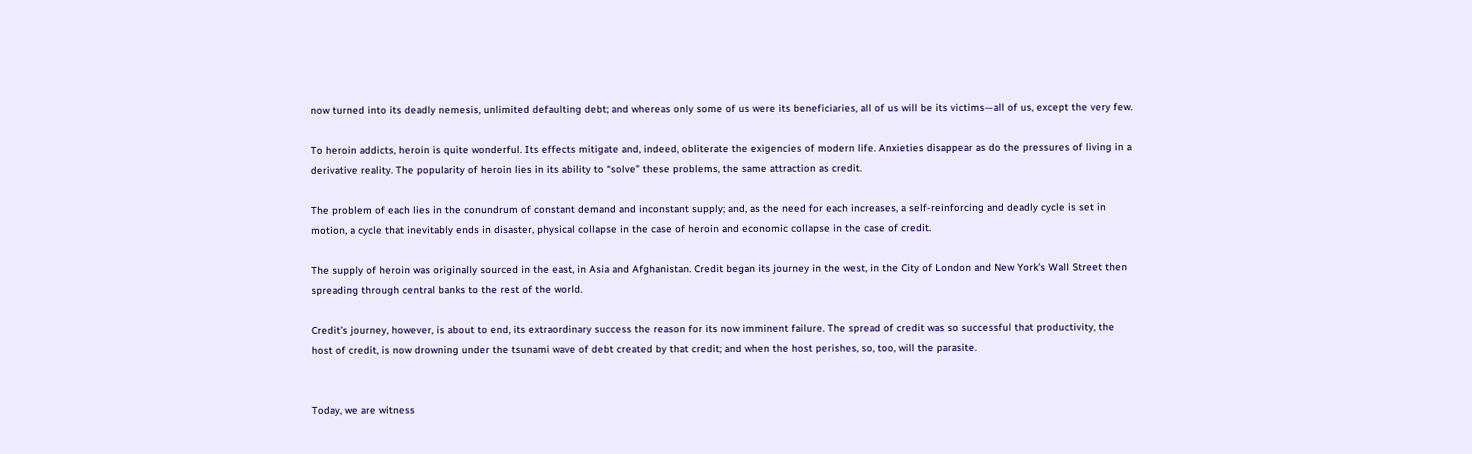now turned into its deadly nemesis, unlimited defaulting debt; and whereas only some of us were its beneficiaries, all of us will be its victims—all of us, except the very few.

To heroin addicts, heroin is quite wonderful. Its effects mitigate and, indeed, obliterate the exigencies of modern life. Anxieties disappear as do the pressures of living in a derivative reality. The popularity of heroin lies in its ability to “solve” these problems, the same attraction as credit.

The problem of each lies in the conundrum of constant demand and inconstant supply; and, as the need for each increases, a self-reinforcing and deadly cycle is set in motion, a cycle that inevitably ends in disaster, physical collapse in the case of heroin and economic collapse in the case of credit.

The supply of heroin was originally sourced in the east, in Asia and Afghanistan. Credit began its journey in the west, in the City of London and New York’s Wall Street then spreading through central banks to the rest of the world.

Credit’s journey, however, is about to end, its extraordinary success the reason for its now imminent failure. The spread of credit was so successful that productivity, the host of credit, is now drowning under the tsunami wave of debt created by that credit; and when the host perishes, so, too, will the parasite.


Today, we are witness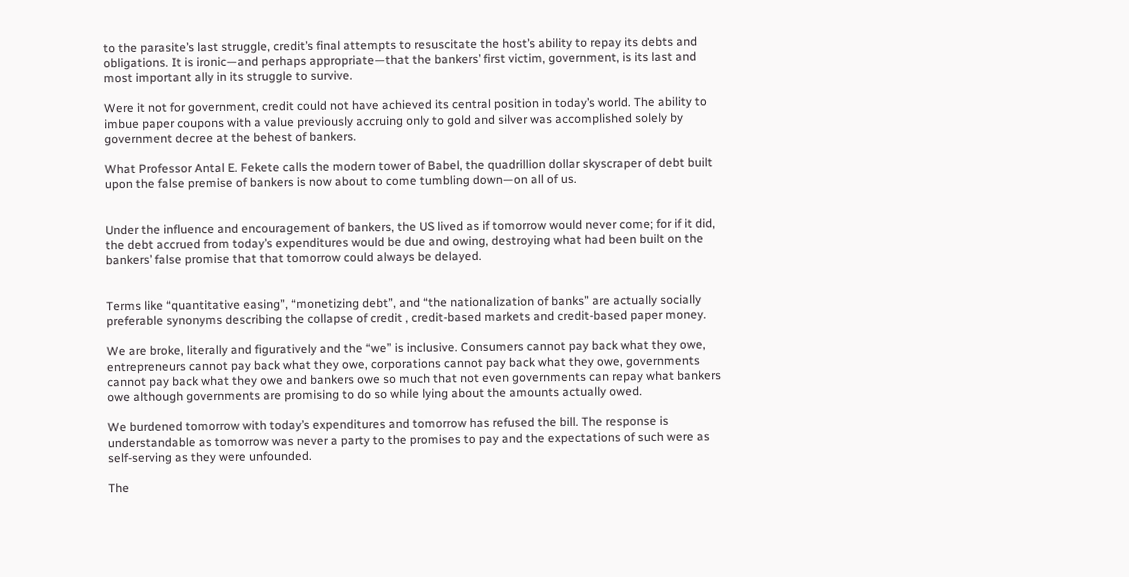to the parasite’s last struggle, credit’s final attempts to resuscitate the host’s ability to repay its debts and obligations. It is ironic—and perhaps appropriate—that the bankers’ first victim, government, is its last and most important ally in its struggle to survive.

Were it not for government, credit could not have achieved its central position in today’s world. The ability to imbue paper coupons with a value previously accruing only to gold and silver was accomplished solely by government decree at the behest of bankers.

What Professor Antal E. Fekete calls the modern tower of Babel, the quadrillion dollar skyscraper of debt built upon the false premise of bankers is now about to come tumbling down—on all of us.


Under the influence and encouragement of bankers, the US lived as if tomorrow would never come; for if it did, the debt accrued from today’s expenditures would be due and owing, destroying what had been built on the bankers’ false promise that that tomorrow could always be delayed.


Terms like “quantitative easing”, “monetizing debt”, and “the nationalization of banks” are actually socially preferable synonyms describing the collapse of credit , credit-based markets and credit-based paper money.

We are broke, literally and figuratively and the “we” is inclusive. Consumers cannot pay back what they owe, entrepreneurs cannot pay back what they owe, corporations cannot pay back what they owe, governments cannot pay back what they owe and bankers owe so much that not even governments can repay what bankers owe although governments are promising to do so while lying about the amounts actually owed.

We burdened tomorrow with today’s expenditures and tomorrow has refused the bill. The response is understandable as tomorrow was never a party to the promises to pay and the expectations of such were as self-serving as they were unfounded.

The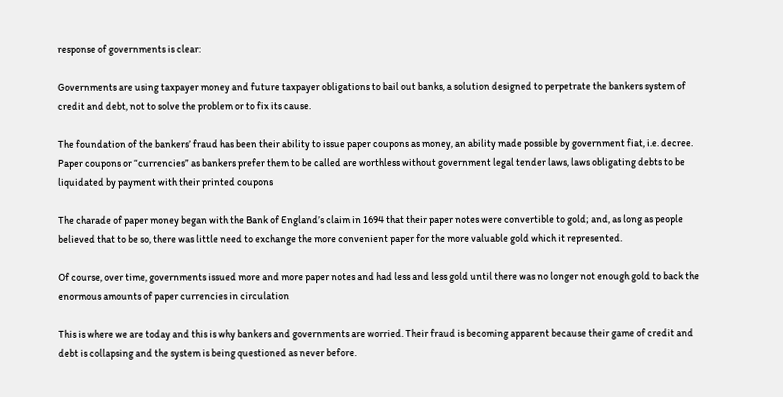response of governments is clear:

Governments are using taxpayer money and future taxpayer obligations to bail out banks, a solution designed to perpetrate the bankers system of credit and debt, not to solve the problem or to fix its cause.

The foundation of the bankers’ fraud has been their ability to issue paper coupons as money, an ability made possible by government fiat, i.e. decree. Paper coupons or “currencies” as bankers prefer them to be called are worthless without government legal tender laws, laws obligating debts to be liquidated by payment with their printed coupons

The charade of paper money began with the Bank of England’s claim in 1694 that their paper notes were convertible to gold; and, as long as people believed that to be so, there was little need to exchange the more convenient paper for the more valuable gold which it represented.

Of course, over time, governments issued more and more paper notes and had less and less gold until there was no longer not enough gold to back the enormous amounts of paper currencies in circulation

This is where we are today and this is why bankers and governments are worried. Their fraud is becoming apparent because their game of credit and debt is collapsing and the system is being questioned as never before.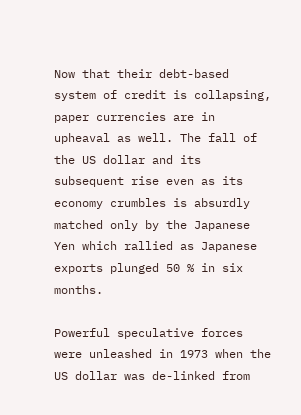Now that their debt-based system of credit is collapsing, paper currencies are in upheaval as well. The fall of the US dollar and its subsequent rise even as its economy crumbles is absurdly matched only by the Japanese Yen which rallied as Japanese exports plunged 50 % in six months.

Powerful speculative forces were unleashed in 1973 when the US dollar was de-linked from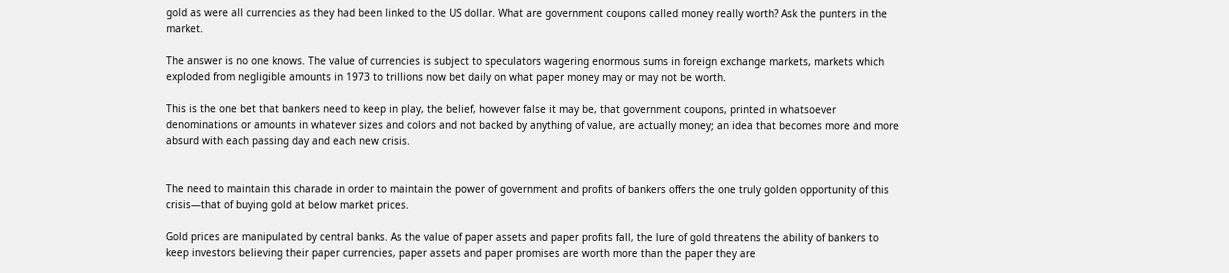gold as were all currencies as they had been linked to the US dollar. What are government coupons called money really worth? Ask the punters in the market.

The answer is no one knows. The value of currencies is subject to speculators wagering enormous sums in foreign exchange markets, markets which exploded from negligible amounts in 1973 to trillions now bet daily on what paper money may or may not be worth.

This is the one bet that bankers need to keep in play, the belief, however false it may be, that government coupons, printed in whatsoever denominations or amounts in whatever sizes and colors and not backed by anything of value, are actually money; an idea that becomes more and more absurd with each passing day and each new crisis.


The need to maintain this charade in order to maintain the power of government and profits of bankers offers the one truly golden opportunity of this crisis—that of buying gold at below market prices.

Gold prices are manipulated by central banks. As the value of paper assets and paper profits fall, the lure of gold threatens the ability of bankers to keep investors believing their paper currencies, paper assets and paper promises are worth more than the paper they are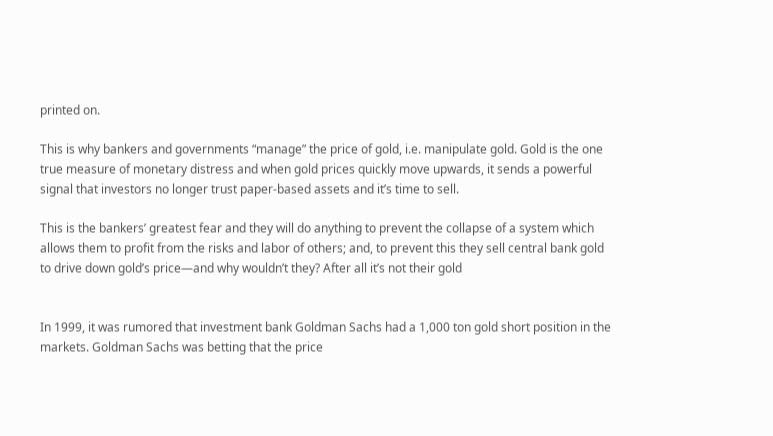printed on.

This is why bankers and governments “manage” the price of gold, i.e. manipulate gold. Gold is the one true measure of monetary distress and when gold prices quickly move upwards, it sends a powerful signal that investors no longer trust paper-based assets and it’s time to sell.

This is the bankers’ greatest fear and they will do anything to prevent the collapse of a system which allows them to profit from the risks and labor of others; and, to prevent this they sell central bank gold to drive down gold’s price—and why wouldn’t they? After all it’s not their gold


In 1999, it was rumored that investment bank Goldman Sachs had a 1,000 ton gold short position in the markets. Goldman Sachs was betting that the price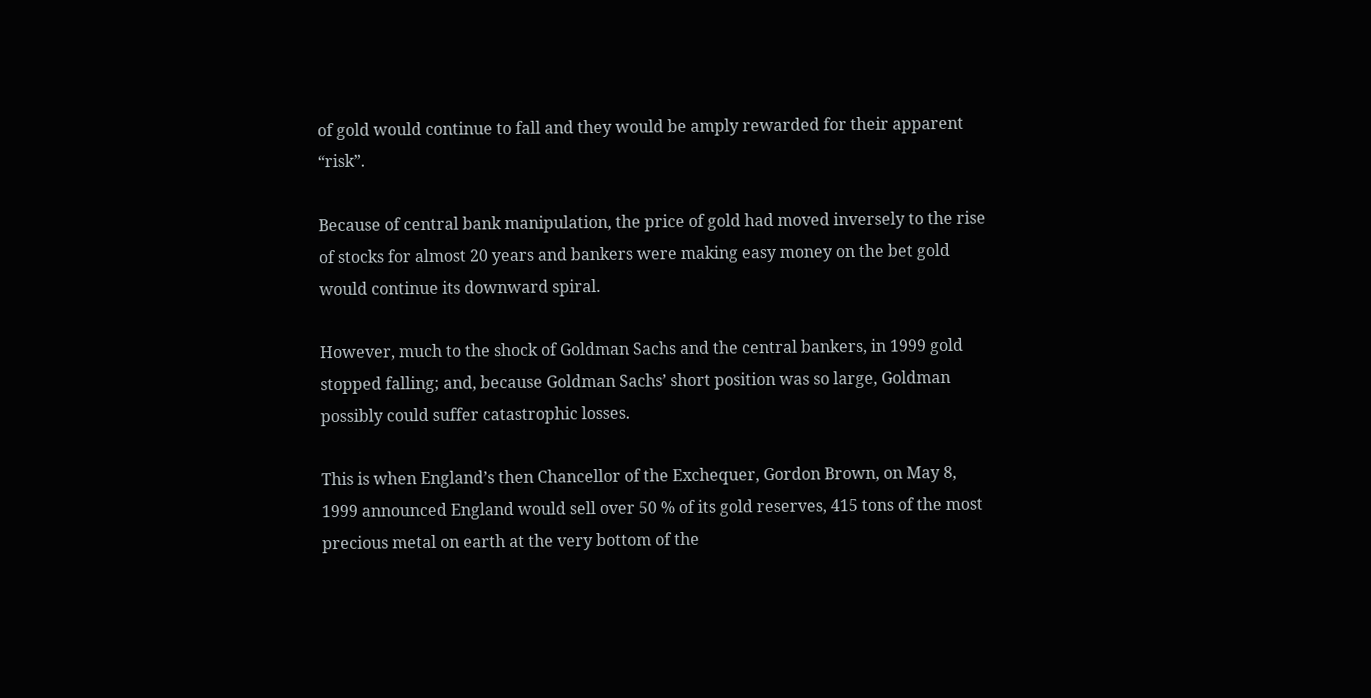of gold would continue to fall and they would be amply rewarded for their apparent “risk”.

Because of central bank manipulation, the price of gold had moved inversely to the rise of stocks for almost 20 years and bankers were making easy money on the bet gold would continue its downward spiral.

However, much to the shock of Goldman Sachs and the central bankers, in 1999 gold stopped falling; and, because Goldman Sachs’ short position was so large, Goldman possibly could suffer catastrophic losses.

This is when England’s then Chancellor of the Exchequer, Gordon Brown, on May 8, 1999 announced England would sell over 50 % of its gold reserves, 415 tons of the most precious metal on earth at the very bottom of the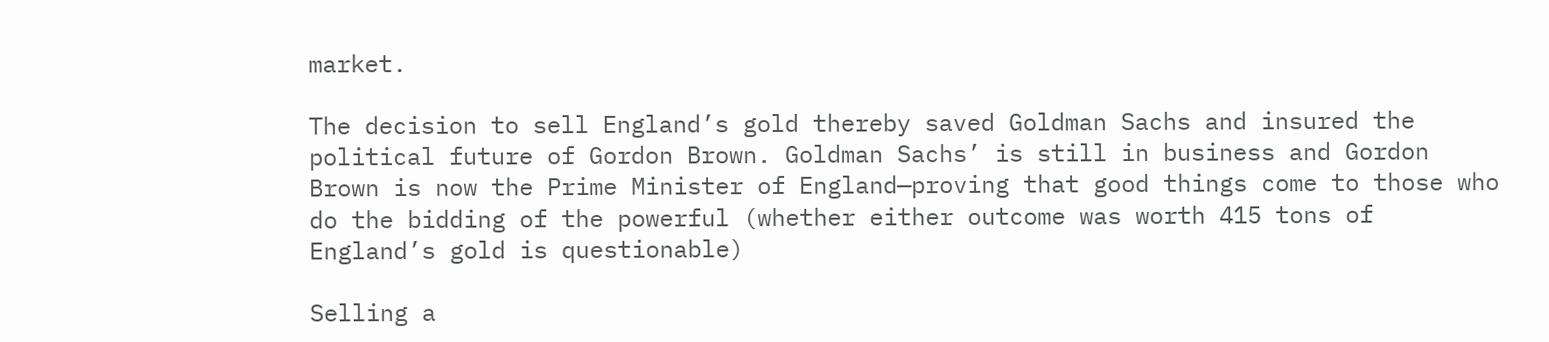market.

The decision to sell England’s gold thereby saved Goldman Sachs and insured the political future of Gordon Brown. Goldman Sachs’ is still in business and Gordon Brown is now the Prime Minister of England—proving that good things come to those who do the bidding of the powerful (whether either outcome was worth 415 tons of England’s gold is questionable)

Selling a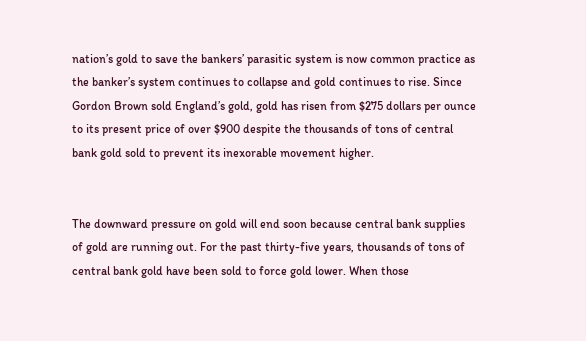nation’s gold to save the bankers’ parasitic system is now common practice as the banker’s system continues to collapse and gold continues to rise. Since Gordon Brown sold England’s gold, gold has risen from $275 dollars per ounce to its present price of over $900 despite the thousands of tons of central bank gold sold to prevent its inexorable movement higher.


The downward pressure on gold will end soon because central bank supplies of gold are running out. For the past thirty-five years, thousands of tons of central bank gold have been sold to force gold lower. When those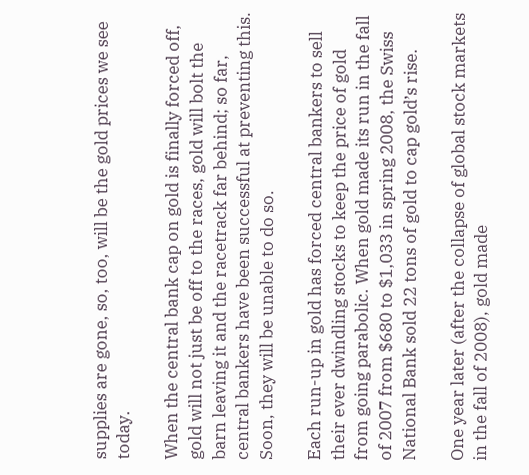supplies are gone, so, too, will be the gold prices we see today.

When the central bank cap on gold is finally forced off, gold will not just be off to the races, gold will bolt the barn leaving it and the racetrack far behind; so far, central bankers have been successful at preventing this. Soon, they will be unable to do so.

Each run-up in gold has forced central bankers to sell their ever dwindling stocks to keep the price of gold from going parabolic. When gold made its run in the fall of 2007 from $680 to $1,033 in spring 2008, the Swiss National Bank sold 22 tons of gold to cap gold’s rise.

One year later (after the collapse of global stock markets in the fall of 2008), gold made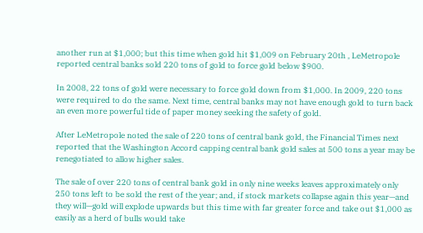another run at $1,000; but this time when gold hit $1,009 on February 20th , LeMetropole reported central banks sold 220 tons of gold to force gold below $900.

In 2008, 22 tons of gold were necessary to force gold down from $1,000. In 2009, 220 tons were required to do the same. Next time, central banks may not have enough gold to turn back an even more powerful tide of paper money seeking the safety of gold.

After LeMetropole noted the sale of 220 tons of central bank gold, the Financial Times next reported that the Washington Accord capping central bank gold sales at 500 tons a year may be renegotiated to allow higher sales.

The sale of over 220 tons of central bank gold in only nine weeks leaves approximately only 250 tons left to be sold the rest of the year; and, if stock markets collapse again this year—and they will—gold will explode upwards but this time with far greater force and take out $1,000 as easily as a herd of bulls would take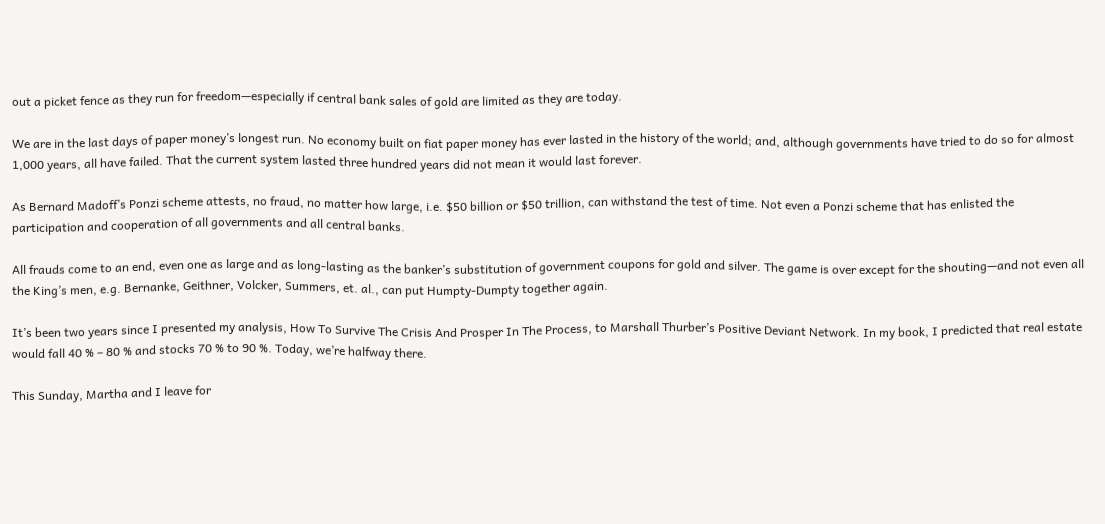out a picket fence as they run for freedom—especially if central bank sales of gold are limited as they are today.

We are in the last days of paper money’s longest run. No economy built on fiat paper money has ever lasted in the history of the world; and, although governments have tried to do so for almost 1,000 years, all have failed. That the current system lasted three hundred years did not mean it would last forever.

As Bernard Madoff’s Ponzi scheme attests, no fraud, no matter how large, i.e. $50 billion or $50 trillion, can withstand the test of time. Not even a Ponzi scheme that has enlisted the participation and cooperation of all governments and all central banks.

All frauds come to an end, even one as large and as long-lasting as the banker’s substitution of government coupons for gold and silver. The game is over except for the shouting—and not even all the King’s men, e.g. Bernanke, Geithner, Volcker, Summers, et. al., can put Humpty-Dumpty together again.

It’s been two years since I presented my analysis, How To Survive The Crisis And Prosper In The Process, to Marshall Thurber’s Positive Deviant Network. In my book, I predicted that real estate would fall 40 % – 80 % and stocks 70 % to 90 %. Today, we’re halfway there.

This Sunday, Martha and I leave for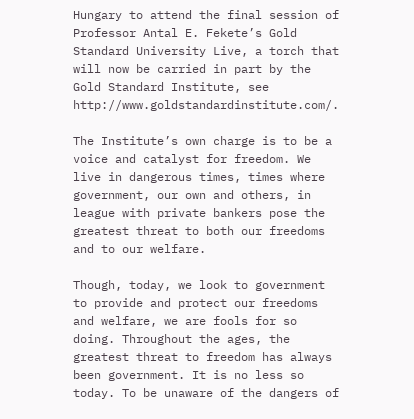Hungary to attend the final session of Professor Antal E. Fekete’s Gold Standard University Live, a torch that will now be carried in part by the Gold Standard Institute, see http://www.goldstandardinstitute.com/.

The Institute’s own charge is to be a voice and catalyst for freedom. We live in dangerous times, times where government, our own and others, in league with private bankers pose the greatest threat to both our freedoms and to our welfare.

Though, today, we look to government to provide and protect our freedoms and welfare, we are fools for so doing. Throughout the ages, the greatest threat to freedom has always been government. It is no less so today. To be unaware of the dangers of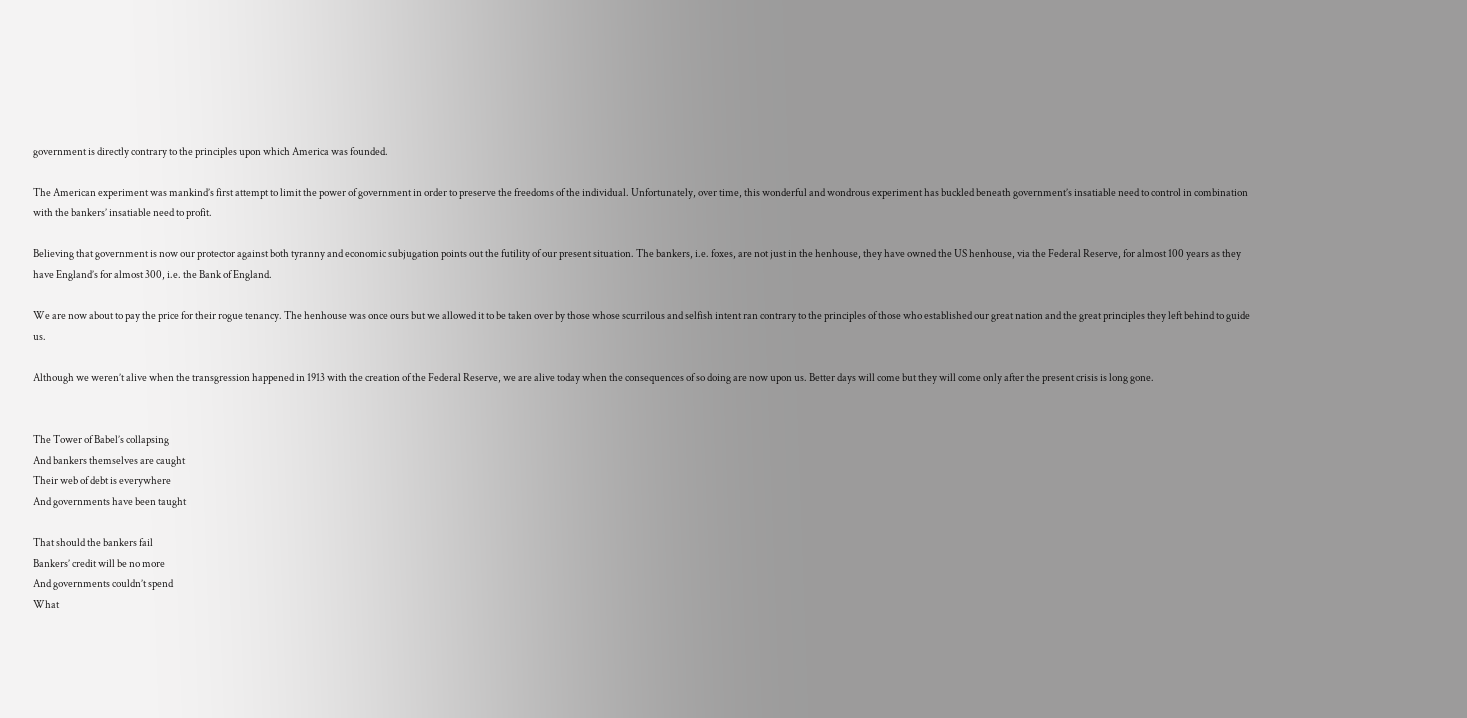government is directly contrary to the principles upon which America was founded.

The American experiment was mankind’s first attempt to limit the power of government in order to preserve the freedoms of the individual. Unfortunately, over time, this wonderful and wondrous experiment has buckled beneath government’s insatiable need to control in combination with the bankers’ insatiable need to profit.

Believing that government is now our protector against both tyranny and economic subjugation points out the futility of our present situation. The bankers, i.e. foxes, are not just in the henhouse, they have owned the US henhouse, via the Federal Reserve, for almost 100 years as they have England’s for almost 300, i.e. the Bank of England.

We are now about to pay the price for their rogue tenancy. The henhouse was once ours but we allowed it to be taken over by those whose scurrilous and selfish intent ran contrary to the principles of those who established our great nation and the great principles they left behind to guide us.

Although we weren’t alive when the transgression happened in 1913 with the creation of the Federal Reserve, we are alive today when the consequences of so doing are now upon us. Better days will come but they will come only after the present crisis is long gone.


The Tower of Babel’s collapsing
And bankers themselves are caught
Their web of debt is everywhere
And governments have been taught

That should the bankers fail
Bankers’ credit will be no more
And governments couldn’t spend
What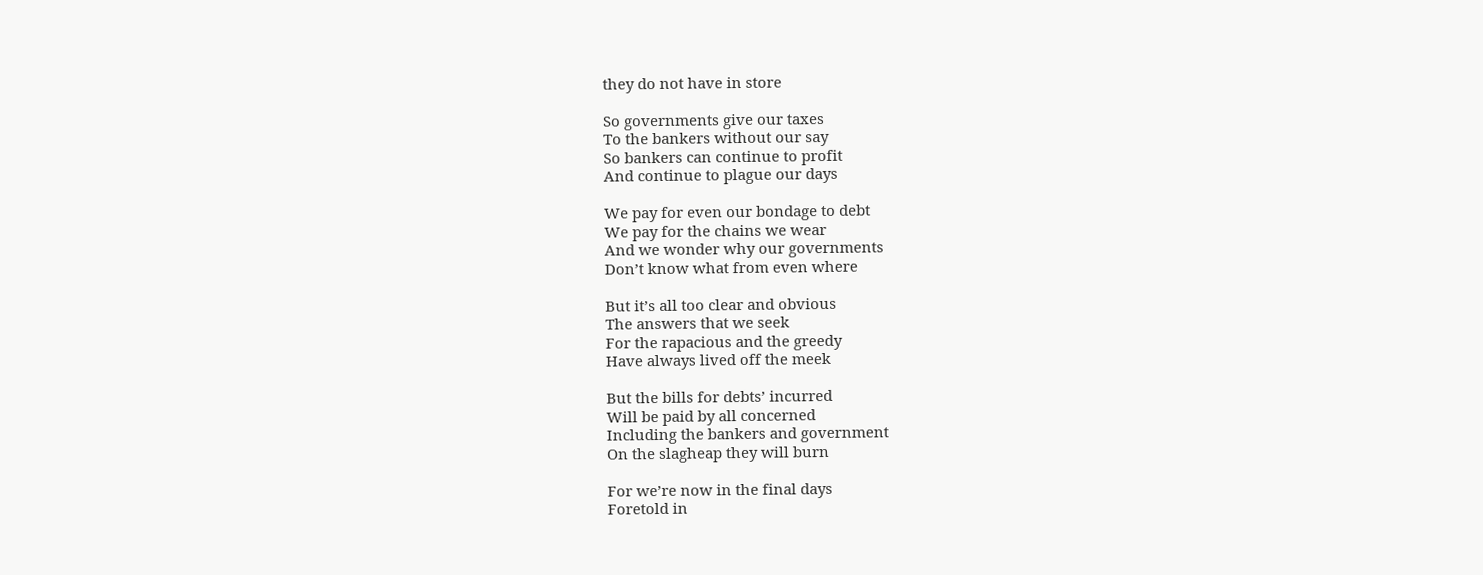they do not have in store

So governments give our taxes
To the bankers without our say
So bankers can continue to profit
And continue to plague our days

We pay for even our bondage to debt
We pay for the chains we wear
And we wonder why our governments
Don’t know what from even where

But it’s all too clear and obvious
The answers that we seek
For the rapacious and the greedy
Have always lived off the meek

But the bills for debts’ incurred
Will be paid by all concerned
Including the bankers and government
On the slagheap they will burn

For we’re now in the final days
Foretold in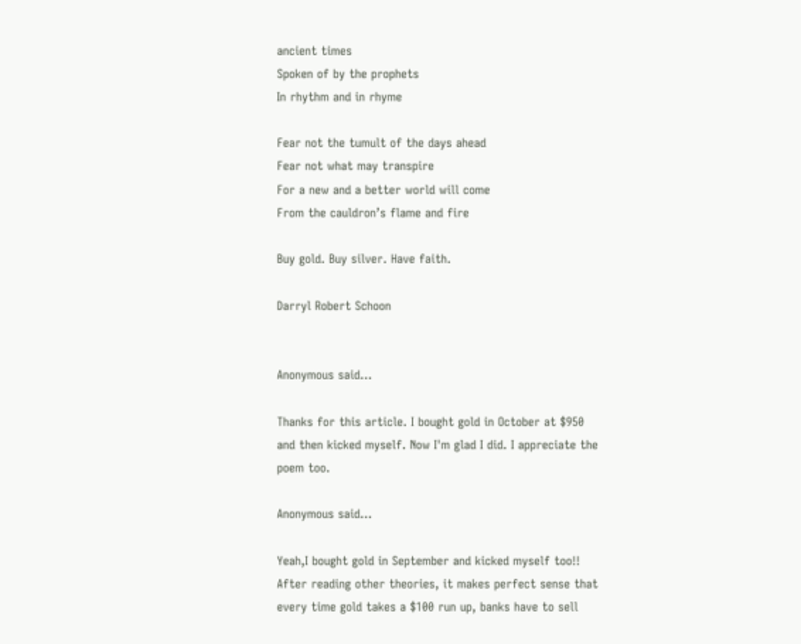ancient times
Spoken of by the prophets
In rhythm and in rhyme

Fear not the tumult of the days ahead
Fear not what may transpire
For a new and a better world will come
From the cauldron’s flame and fire

Buy gold. Buy silver. Have faith.

Darryl Robert Schoon


Anonymous said...

Thanks for this article. I bought gold in October at $950 and then kicked myself. Now I'm glad I did. I appreciate the poem too.

Anonymous said...

Yeah,I bought gold in September and kicked myself too!! After reading other theories, it makes perfect sense that every time gold takes a $100 run up, banks have to sell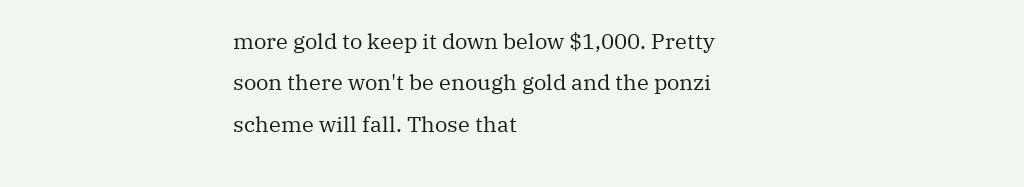more gold to keep it down below $1,000. Pretty soon there won't be enough gold and the ponzi scheme will fall. Those that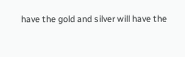have the gold and silver will have the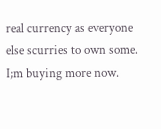real currency as everyone else scurries to own some. I;m buying more now.